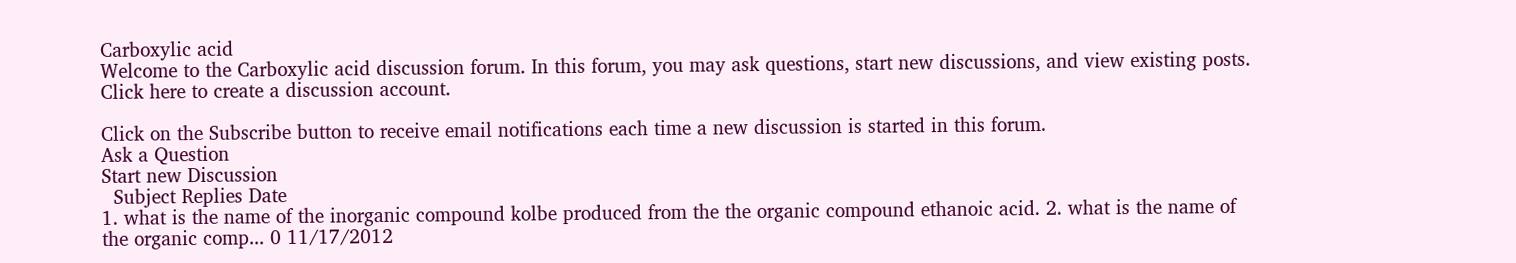Carboxylic acid
Welcome to the Carboxylic acid discussion forum. In this forum, you may ask questions, start new discussions, and view existing posts. Click here to create a discussion account.

Click on the Subscribe button to receive email notifications each time a new discussion is started in this forum.
Ask a Question
Start new Discussion
  Subject Replies Date
1. what is the name of the inorganic compound kolbe produced from the the organic compound ethanoic acid. 2. what is the name of the organic comp... 0 11/17/2012